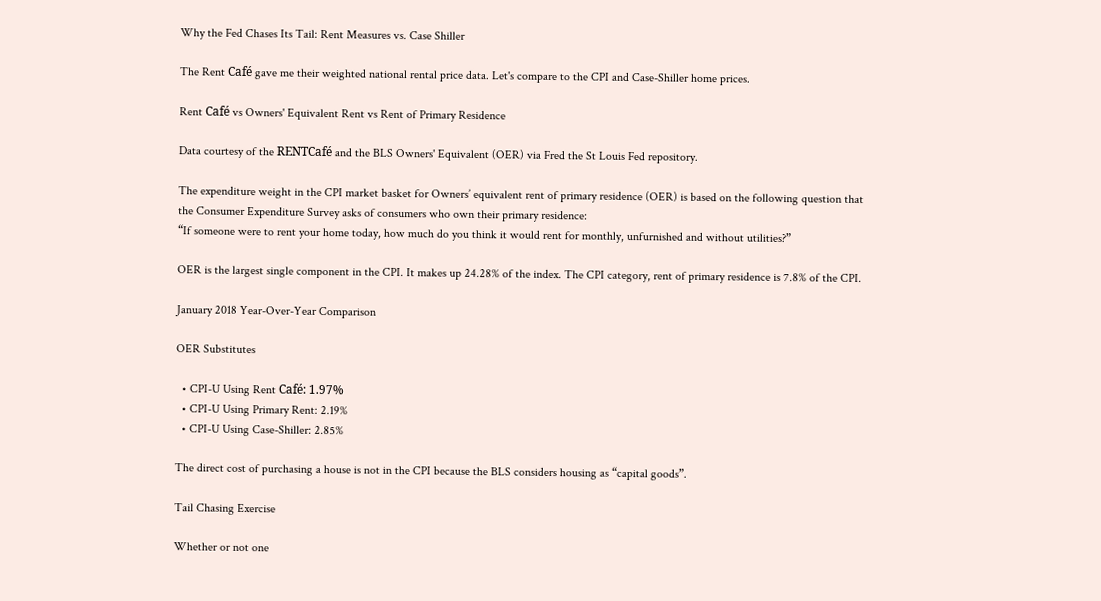Why the Fed Chases Its Tail: Rent Measures vs. Case Shiller

The Rent Café gave me their weighted national rental price data. Let's compare to the CPI and Case-Shiller home prices.

Rent Café vs Owners' Equivalent Rent vs Rent of Primary Residence

Data courtesy of the RENTCafé and the BLS Owners' Equivalent (OER) via Fred the St Louis Fed repository.

The expenditure weight in the CPI market basket for Owners’ equivalent rent of primary residence (OER) is based on the following question that the Consumer Expenditure Survey asks of consumers who own their primary residence:
“If someone were to rent your home today, how much do you think it would rent for monthly, unfurnished and without utilities?”

OER is the largest single component in the CPI. It makes up 24.28% of the index. The CPI category, rent of primary residence is 7.8% of the CPI.

January 2018 Year-Over-Year Comparison

OER Substitutes

  • CPI-U Using Rent Café: 1.97%
  • CPI-U Using Primary Rent: 2.19%
  • CPI-U Using Case-Shiller: 2.85%

The direct cost of purchasing a house is not in the CPI because the BLS considers housing as “capital goods”.

Tail Chasing Exercise

Whether or not one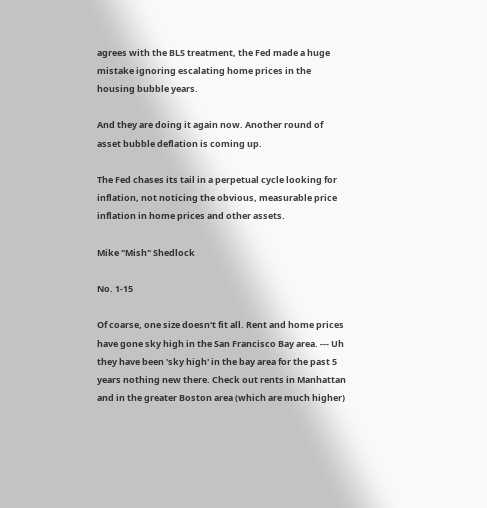agrees with the BLS treatment, the Fed made a huge mistake ignoring escalating home prices in the housing bubble years.

And they are doing it again now. Another round of asset bubble deflation is coming up.

The Fed chases its tail in a perpetual cycle looking for inflation, not noticing the obvious, measurable price inflation in home prices and other assets.

Mike "Mish" Shedlock

No. 1-15

Of coarse, one size doesn't fit all. Rent and home prices have gone sky high in the San Francisco Bay area. --- Uh they have been 'sky high' in the bay area for the past 5 years nothing new there. Check out rents in Manhattan and in the greater Boston area (which are much higher)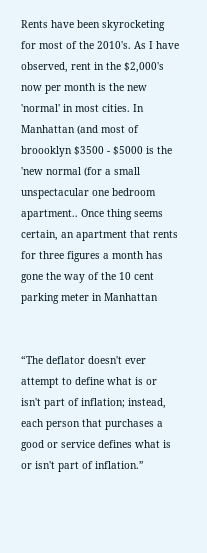Rents have been skyrocketing for most of the 2010's. As I have observed, rent in the $2,000's now per month is the new 'normal' in most cities. In Manhattan (and most of broooklyn $3500 - $5000 is the 'new normal (for a small unspectacular one bedroom apartment.. Once thing seems certain, an apartment that rents for three figures a month has gone the way of the 10 cent parking meter in Manhattan


“The deflator doesn't ever attempt to define what is or isn't part of inflation; instead, each person that purchases a good or service defines what is or isn't part of inflation.”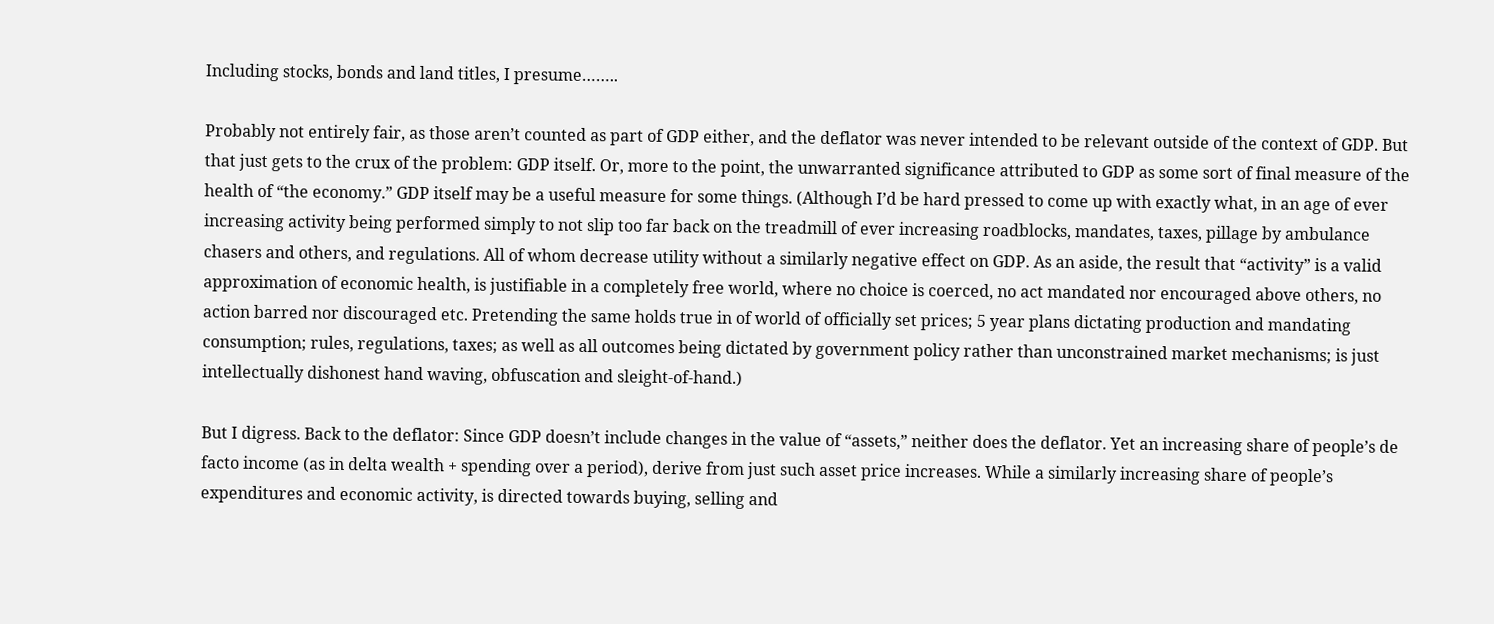Including stocks, bonds and land titles, I presume……..

Probably not entirely fair, as those aren’t counted as part of GDP either, and the deflator was never intended to be relevant outside of the context of GDP. But that just gets to the crux of the problem: GDP itself. Or, more to the point, the unwarranted significance attributed to GDP as some sort of final measure of the health of “the economy.” GDP itself may be a useful measure for some things. (Although I’d be hard pressed to come up with exactly what, in an age of ever increasing activity being performed simply to not slip too far back on the treadmill of ever increasing roadblocks, mandates, taxes, pillage by ambulance chasers and others, and regulations. All of whom decrease utility without a similarly negative effect on GDP. As an aside, the result that “activity” is a valid approximation of economic health, is justifiable in a completely free world, where no choice is coerced, no act mandated nor encouraged above others, no action barred nor discouraged etc. Pretending the same holds true in of world of officially set prices; 5 year plans dictating production and mandating consumption; rules, regulations, taxes; as well as all outcomes being dictated by government policy rather than unconstrained market mechanisms; is just intellectually dishonest hand waving, obfuscation and sleight-of-hand.)

But I digress. Back to the deflator: Since GDP doesn’t include changes in the value of “assets,” neither does the deflator. Yet an increasing share of people’s de facto income (as in delta wealth + spending over a period), derive from just such asset price increases. While a similarly increasing share of people’s expenditures and economic activity, is directed towards buying, selling and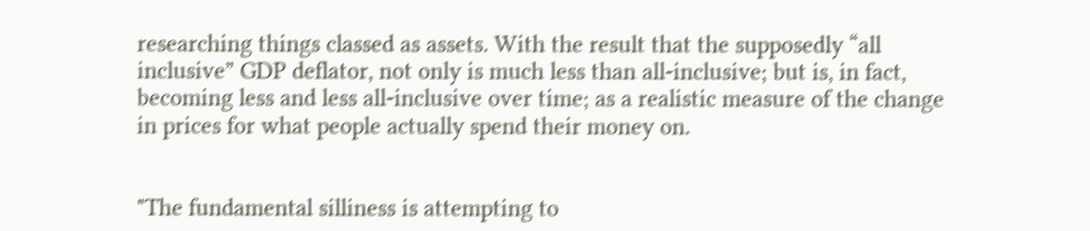researching things classed as assets. With the result that the supposedly “all inclusive” GDP deflator, not only is much less than all-inclusive; but is, in fact, becoming less and less all-inclusive over time; as a realistic measure of the change in prices for what people actually spend their money on.


"The fundamental silliness is attempting to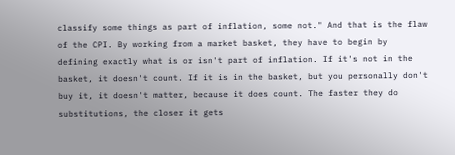classify some things as part of inflation, some not." And that is the flaw of the CPI. By working from a market basket, they have to begin by defining exactly what is or isn't part of inflation. If it's not in the basket, it doesn't count. If it is in the basket, but you personally don't buy it, it doesn't matter, because it does count. The faster they do substitutions, the closer it gets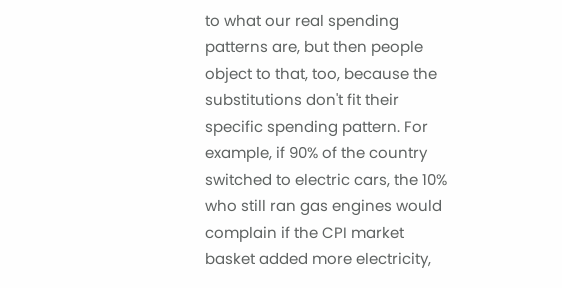to what our real spending patterns are, but then people object to that, too, because the substitutions don't fit their specific spending pattern. For example, if 90% of the country switched to electric cars, the 10% who still ran gas engines would complain if the CPI market basket added more electricity,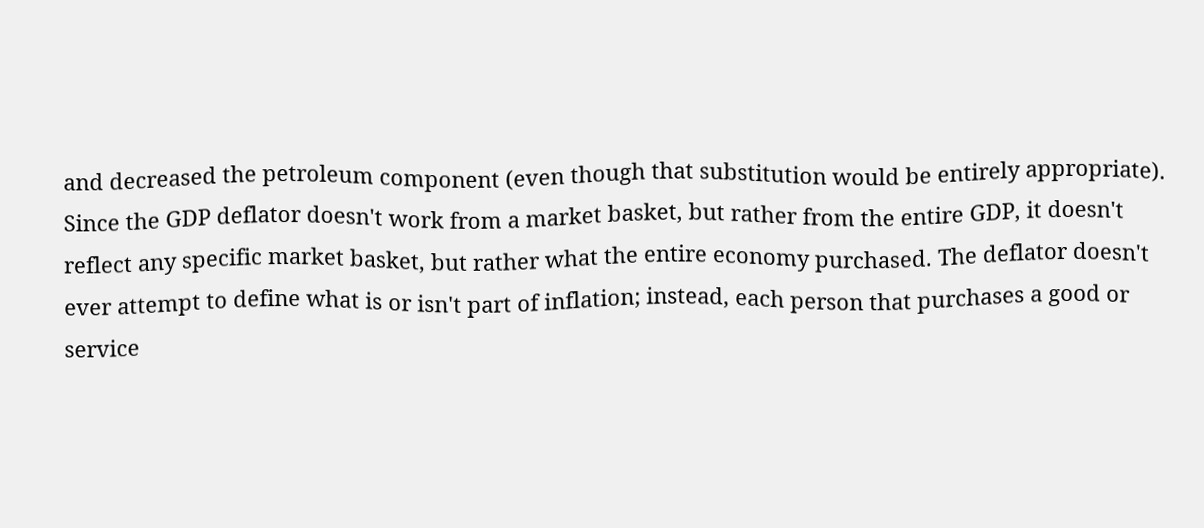and decreased the petroleum component (even though that substitution would be entirely appropriate).
Since the GDP deflator doesn't work from a market basket, but rather from the entire GDP, it doesn't reflect any specific market basket, but rather what the entire economy purchased. The deflator doesn't ever attempt to define what is or isn't part of inflation; instead, each person that purchases a good or service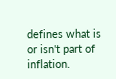defines what is or isn't part of inflation.